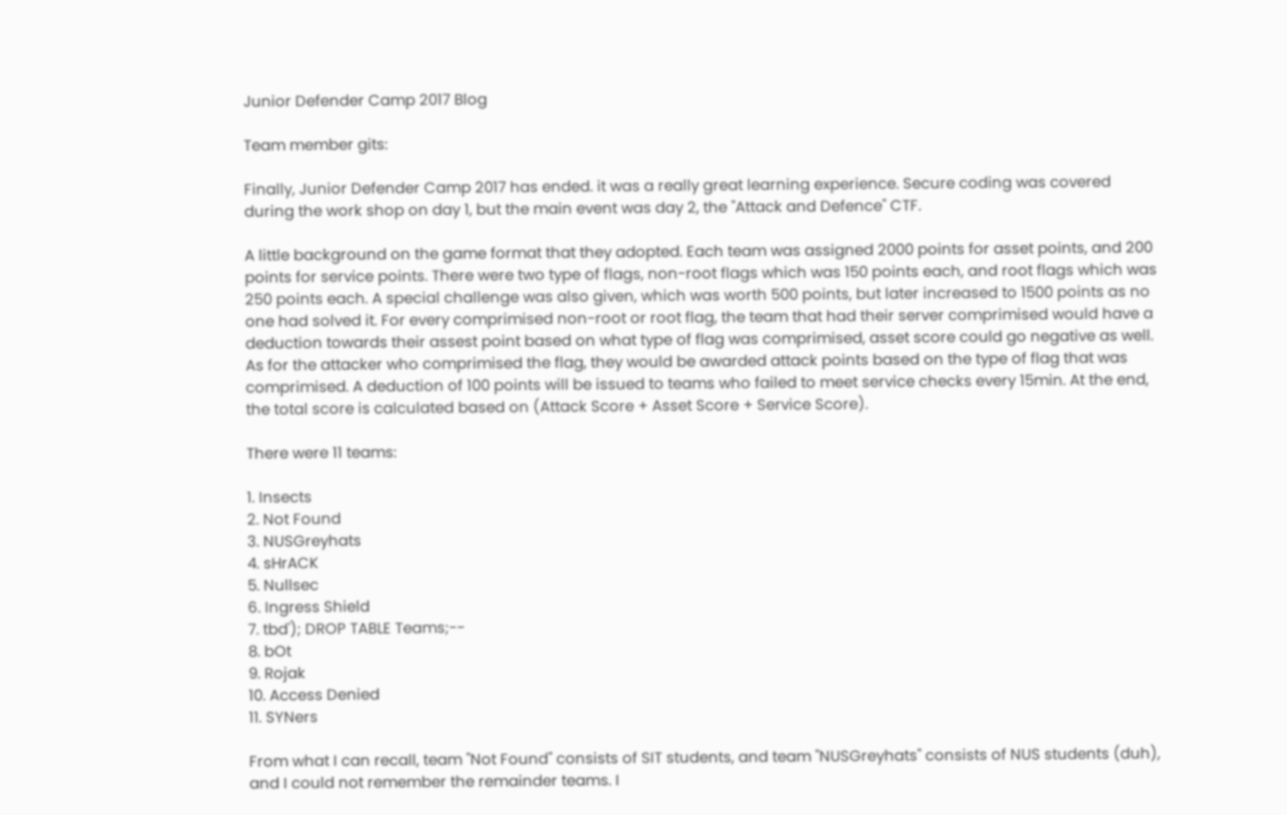Junior Defender Camp 2017 Blog

Team member gits:

Finally, Junior Defender Camp 2017 has ended. it was a really great learning experience. Secure coding was covered during the work shop on day 1, but the main event was day 2, the "Attack and Defence" CTF.

A little background on the game format that they adopted. Each team was assigned 2000 points for asset points, and 200 points for service points. There were two type of flags, non-root flags which was 150 points each, and root flags which was 250 points each. A special challenge was also given, which was worth 500 points, but later increased to 1500 points as no one had solved it. For every comprimised non-root or root flag, the team that had their server comprimised would have a deduction towards their assest point based on what type of flag was comprimised, asset score could go negative as well. As for the attacker who comprimised the flag, they would be awarded attack points based on the type of flag that was comprimised. A deduction of 100 points will be issued to teams who failed to meet service checks every 15min. At the end, the total score is calculated based on (Attack Score + Asset Score + Service Score).

There were 11 teams:

1. Insects
2. Not Found
3. NUSGreyhats
4. sHrACK
5. Nullsec
6. Ingress Shield
7. tbd'); DROP TABLE Teams;--
8. bOt
9. Rojak
10. Access Denied
11. SYNers

From what I can recall, team "Not Found" consists of SIT students, and team "NUSGreyhats" consists of NUS students (duh), and I could not remember the remainder teams. I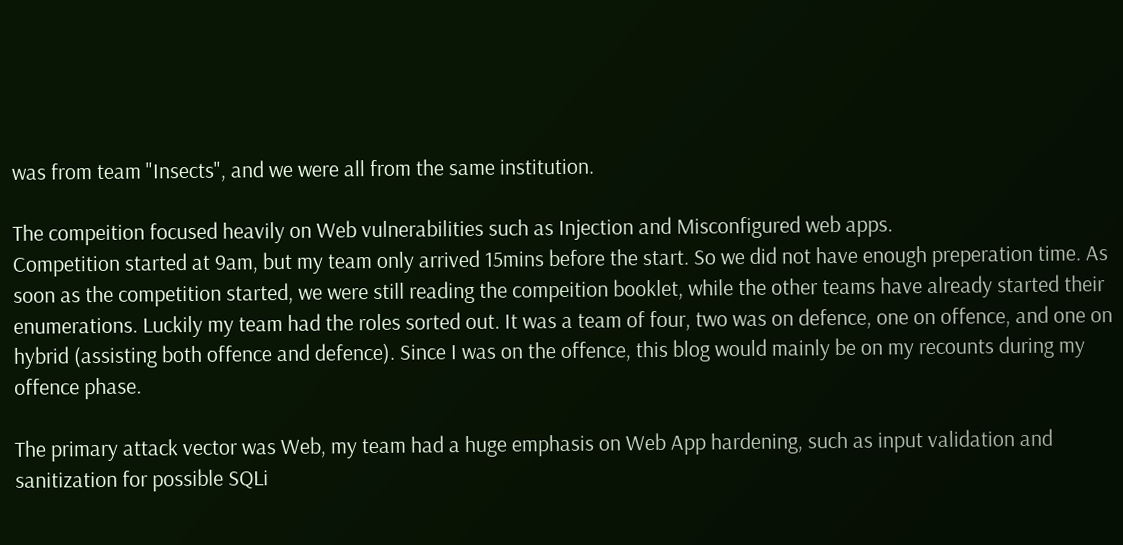was from team "Insects", and we were all from the same institution.

The compeition focused heavily on Web vulnerabilities such as Injection and Misconfigured web apps.
Competition started at 9am, but my team only arrived 15mins before the start. So we did not have enough preperation time. As soon as the competition started, we were still reading the compeition booklet, while the other teams have already started their enumerations. Luckily my team had the roles sorted out. It was a team of four, two was on defence, one on offence, and one on hybrid (assisting both offence and defence). Since I was on the offence, this blog would mainly be on my recounts during my offence phase.

The primary attack vector was Web, my team had a huge emphasis on Web App hardening, such as input validation and sanitization for possible SQLi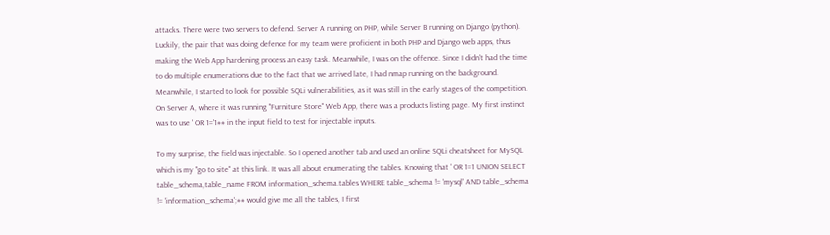attacks. There were two servers to defend. Server A running on PHP, while Server B running on Django (python). Luckily, the pair that was doing defence for my team were proficient in both PHP and Django web apps, thus making the Web App hardening process an easy task. Meanwhile, I was on the offence. Since I didn't had the time to do multiple enumerations due to the fact that we arrived late, I had nmap running on the background. Meanwhile, I started to look for possible SQLi vulnerabilities, as it was still in the early stages of the competition. On Server A, where it was running "Furniture Store" Web App, there was a products listing page. My first instinct was to use ' OR 1='1## in the input field to test for injectable inputs.

To my surprise, the field was injectable. So I opened another tab and used an online SQLi cheatsheet for MySQL which is my "go to site" at this link. It was all about enumerating the tables. Knowing that ' OR 1=1 UNION SELECT table_schema,table_name FROM information_schema.tables WHERE table_schema != 'mysql' AND table_schema != 'information_schema';## would give me all the tables, I first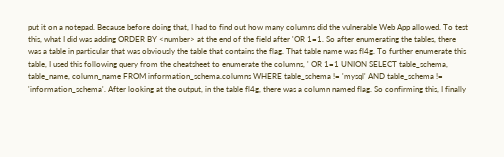put it on a notepad. Because before doing that, I had to find out how many columns did the vulnerable Web App allowed. To test this, what I did was adding ORDER BY <number> at the end of the field after 'OR 1=1. So after enumerating the tables, there was a table in particular that was obviously the table that contains the flag. That table name was fl4g. To further enumerate this table, I used this following query from the cheatsheet to enumerate the columns, ' OR 1=1 UNION SELECT table_schema, table_name, column_name FROM information_schema.columns WHERE table_schema != 'mysql' AND table_schema != 'information_schema'. After looking at the output, in the table fl4g, there was a column named flag. So confirming this, I finally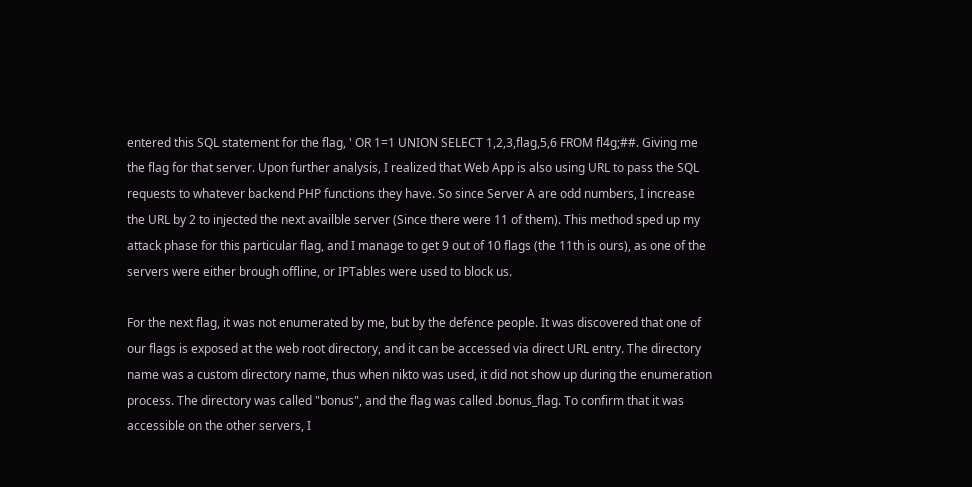entered this SQL statement for the flag, ' OR 1=1 UNION SELECT 1,2,3,flag,5,6 FROM fl4g;##. Giving me the flag for that server. Upon further analysis, I realized that Web App is also using URL to pass the SQL requests to whatever backend PHP functions they have. So since Server A are odd numbers, I increase the URL by 2 to injected the next availble server (Since there were 11 of them). This method sped up my attack phase for this particular flag, and I manage to get 9 out of 10 flags (the 11th is ours), as one of the servers were either brough offline, or IPTables were used to block us.

For the next flag, it was not enumerated by me, but by the defence people. It was discovered that one of our flags is exposed at the web root directory, and it can be accessed via direct URL entry. The directory name was a custom directory name, thus when nikto was used, it did not show up during the enumeration process. The directory was called "bonus", and the flag was called .bonus_flag. To confirm that it was accessible on the other servers, I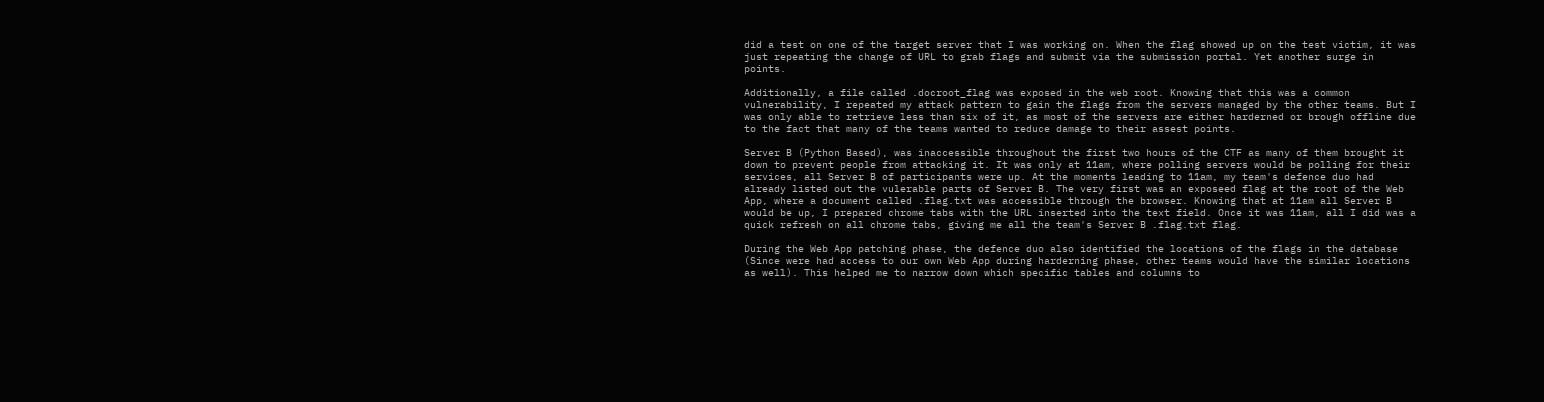did a test on one of the target server that I was working on. When the flag showed up on the test victim, it was just repeating the change of URL to grab flags and submit via the submission portal. Yet another surge in points.

Additionally, a file called .docroot_flag was exposed in the web root. Knowing that this was a common vulnerability, I repeated my attack pattern to gain the flags from the servers managed by the other teams. But I was only able to retrieve less than six of it, as most of the servers are either harderned or brough offline due to the fact that many of the teams wanted to reduce damage to their assest points.

Server B (Python Based), was inaccessible throughout the first two hours of the CTF as many of them brought it down to prevent people from attacking it. It was only at 11am, where polling servers would be polling for their services, all Server B of participants were up. At the moments leading to 11am, my team's defence duo had already listed out the vulerable parts of Server B. The very first was an exposeed flag at the root of the Web App, where a document called .flag.txt was accessible through the browser. Knowing that at 11am all Server B would be up, I prepared chrome tabs with the URL inserted into the text field. Once it was 11am, all I did was a quick refresh on all chrome tabs, giving me all the team's Server B .flag.txt flag.

During the Web App patching phase, the defence duo also identified the locations of the flags in the database (Since were had access to our own Web App during harderning phase, other teams would have the similar locations as well). This helped me to narrow down which specific tables and columns to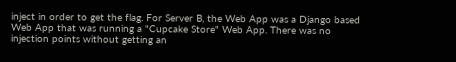inject in order to get the flag. For Server B, the Web App was a Django based Web App that was running a "Cupcake Store" Web App. There was no injection points without getting an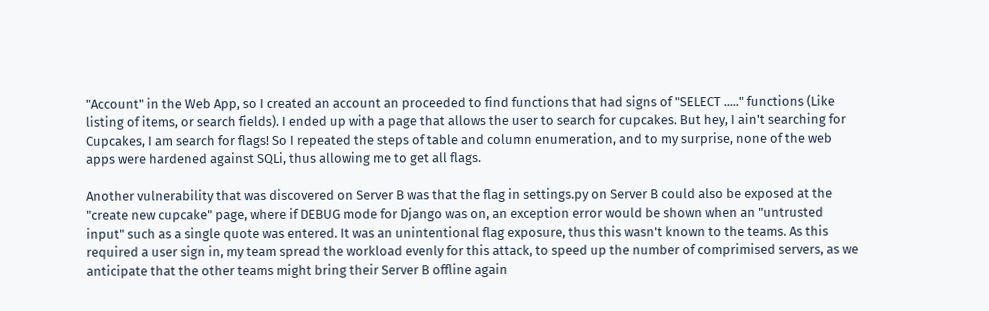"Account" in the Web App, so I created an account an proceeded to find functions that had signs of "SELECT ....." functions (Like listing of items, or search fields). I ended up with a page that allows the user to search for cupcakes. But hey, I ain't searching for Cupcakes, I am search for flags! So I repeated the steps of table and column enumeration, and to my surprise, none of the web apps were hardened against SQLi, thus allowing me to get all flags.

Another vulnerability that was discovered on Server B was that the flag in settings.py on Server B could also be exposed at the "create new cupcake" page, where if DEBUG mode for Django was on, an exception error would be shown when an "untrusted input" such as a single quote was entered. It was an unintentional flag exposure, thus this wasn't known to the teams. As this required a user sign in, my team spread the workload evenly for this attack, to speed up the number of comprimised servers, as we anticipate that the other teams might bring their Server B offline again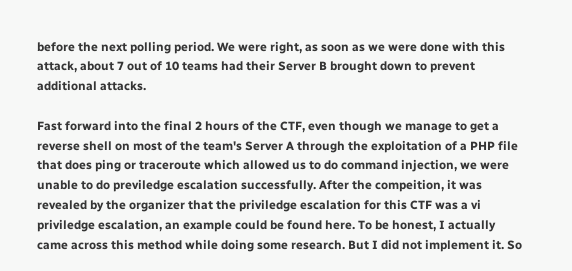before the next polling period. We were right, as soon as we were done with this attack, about 7 out of 10 teams had their Server B brought down to prevent additional attacks.

Fast forward into the final 2 hours of the CTF, even though we manage to get a reverse shell on most of the team's Server A through the exploitation of a PHP file that does ping or traceroute which allowed us to do command injection, we were unable to do previledge escalation successfully. After the compeition, it was revealed by the organizer that the priviledge escalation for this CTF was a vi priviledge escalation, an example could be found here. To be honest, I actually came across this method while doing some research. But I did not implement it. So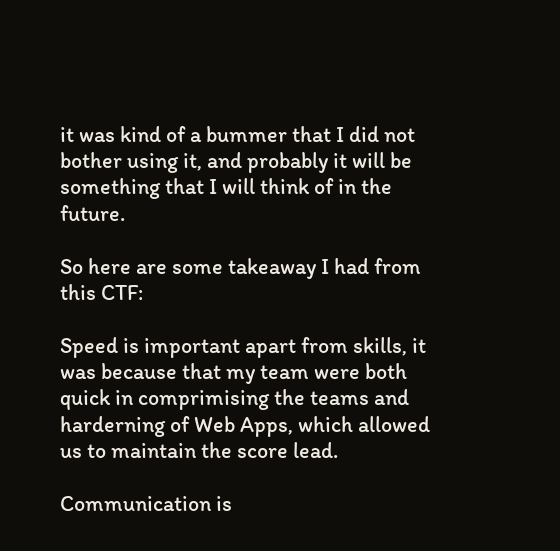it was kind of a bummer that I did not bother using it, and probably it will be something that I will think of in the future.

So here are some takeaway I had from this CTF:

Speed is important apart from skills, it was because that my team were both quick in comprimising the teams and harderning of Web Apps, which allowed us to maintain the score lead.

Communication is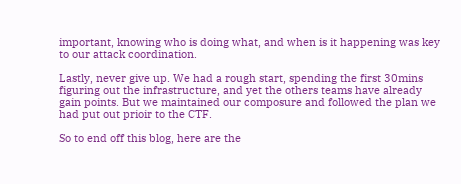important, knowing who is doing what, and when is it happening was key to our attack coordination.

Lastly, never give up. We had a rough start, spending the first 30mins figuring out the infrastructure, and yet the others teams have already gain points. But we maintained our composure and followed the plan we had put out prioir to the CTF.

So to end off this blog, here are the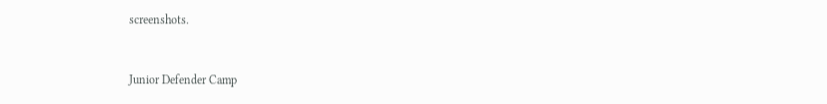screenshots.



Junior Defender Camp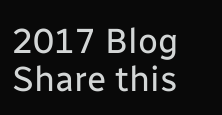2017 Blog
Share this